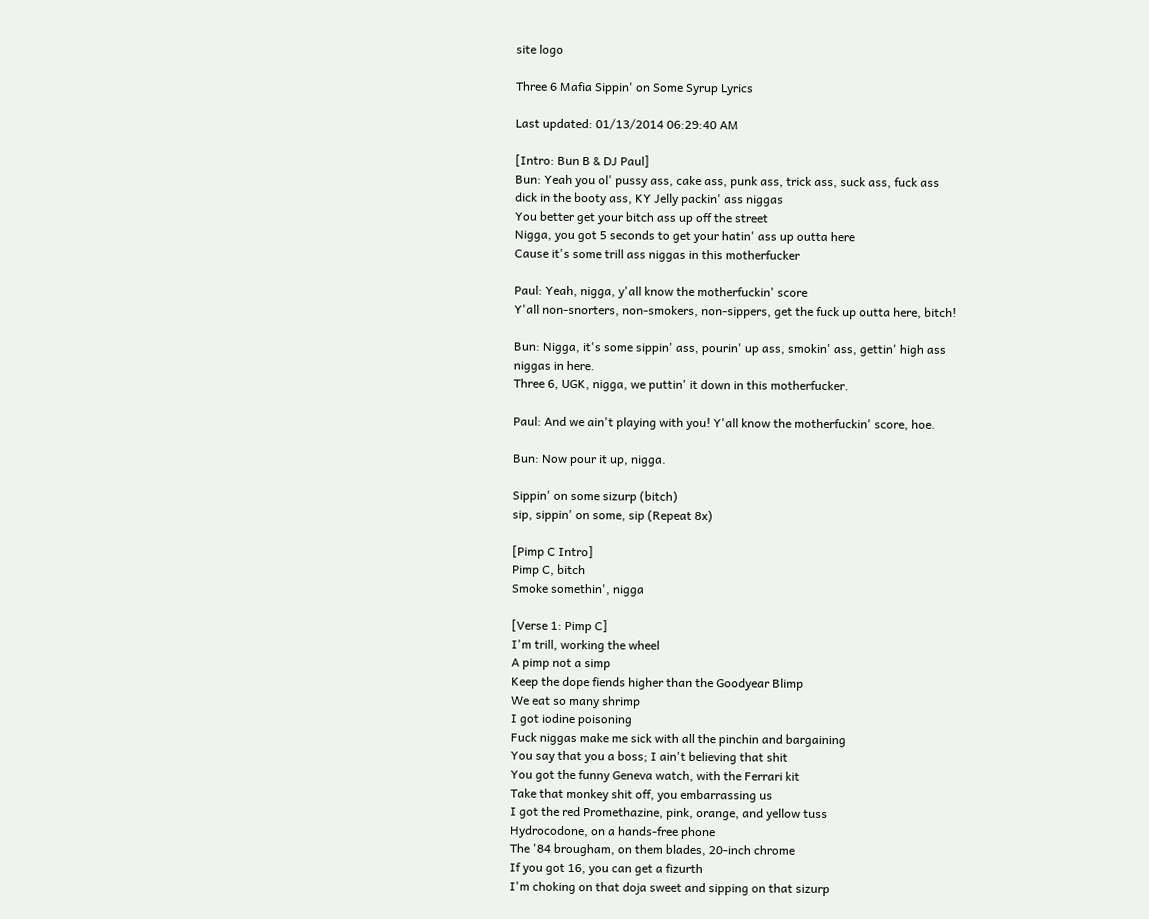site logo

Three 6 Mafia Sippin' on Some Syrup Lyrics

Last updated: 01/13/2014 06:29:40 AM

[Intro: Bun B & DJ Paul]
Bun: Yeah you ol' pussy ass, cake ass, punk ass, trick ass, suck ass, fuck ass
dick in the booty ass, KY Jelly packin' ass niggas
You better get your bitch ass up off the street
Nigga, you got 5 seconds to get your hatin' ass up outta here
Cause it's some trill ass niggas in this motherfucker

Paul: Yeah, nigga, y'all know the motherfuckin' score
Y'all non-snorters, non-smokers, non-sippers, get the fuck up outta here, bitch!

Bun: Nigga, it's some sippin' ass, pourin' up ass, smokin' ass, gettin' high ass
niggas in here.
Three 6, UGK, nigga, we puttin' it down in this motherfucker.

Paul: And we ain't playing with you! Y'all know the motherfuckin' score, hoe.

Bun: Now pour it up, nigga.

Sippin' on some sizurp (bitch)
sip, sippin' on some, sip (Repeat 8x)

[Pimp C Intro]
Pimp C, bitch
Smoke somethin', nigga

[Verse 1: Pimp C]
I'm trill, working the wheel
A pimp not a simp
Keep the dope fiends higher than the Goodyear Blimp
We eat so many shrimp
I got iodine poisoning
Fuck niggas make me sick with all the pinchin and bargaining
You say that you a boss; I ain't believing that shit
You got the funny Geneva watch, with the Ferrari kit
Take that monkey shit off, you embarrassing us
I got the red Promethazine, pink, orange, and yellow tuss
Hydrocodone, on a hands-free phone
The '84 brougham, on them blades, 20-inch chrome
If you got 16, you can get a fizurth
I'm choking on that doja sweet and sipping on that sizurp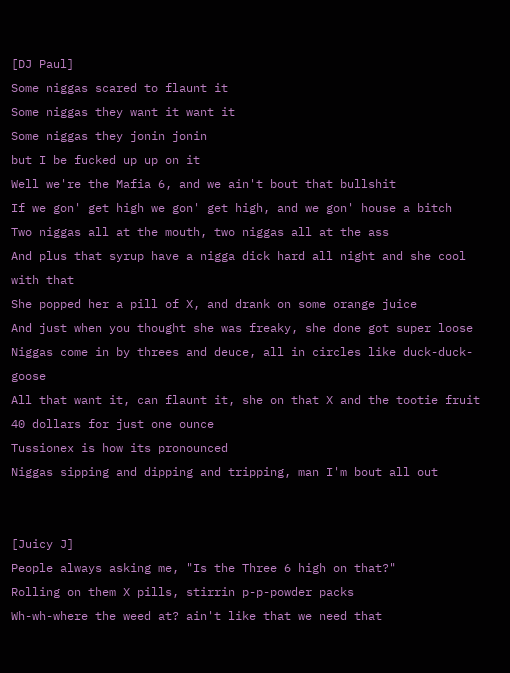[DJ Paul]
Some niggas scared to flaunt it
Some niggas they want it want it
Some niggas they jonin jonin
but I be fucked up up on it
Well we're the Mafia 6, and we ain't bout that bullshit
If we gon' get high we gon' get high, and we gon' house a bitch
Two niggas all at the mouth, two niggas all at the ass
And plus that syrup have a nigga dick hard all night and she cool with that
She popped her a pill of X, and drank on some orange juice
And just when you thought she was freaky, she done got super loose
Niggas come in by threes and deuce, all in circles like duck-duck-goose
All that want it, can flaunt it, she on that X and the tootie fruit
40 dollars for just one ounce
Tussionex is how its pronounced
Niggas sipping and dipping and tripping, man I'm bout all out


[Juicy J]
People always asking me, "Is the Three 6 high on that?"
Rolling on them X pills, stirrin p-p-powder packs
Wh-wh-where the weed at? ain't like that we need that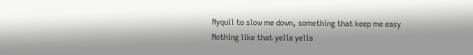Nyquil to slow me down, something that keep me easy
Nothing like that yella yella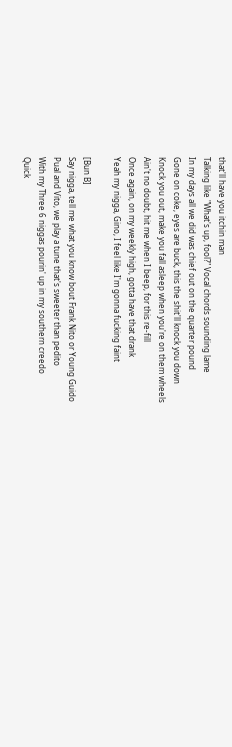that'll have you itchin man
Talking like "What's up, fool?" Vocal chords sounding lame
In my days all we did was chief out on the quarter pound
Gone on coke, eyes are buck, this the shit'll knock you down
Knock you out, make you fall asleep when you're on them wheels
Ain't no doubt, hit me when I beep, for this re-fill
Once again, on my weekly high, gotta have that drank
Yeah my nigga, Gino, I feel like I'm gonna fucking faint

[Bun B]
Say nigga, tell me what you know bout Frank Nito or Young Guido
Pual and Vito, we play a tune that's sweeter than pedito
With my Three 6 niggas pourin' up in my southern creedo
Quick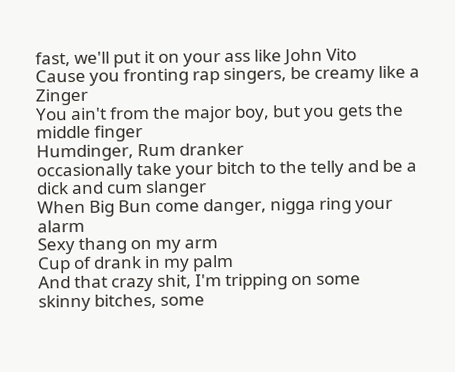fast, we'll put it on your ass like John Vito
Cause you fronting rap singers, be creamy like a Zinger
You ain't from the major boy, but you gets the middle finger
Humdinger, Rum dranker
occasionally take your bitch to the telly and be a dick and cum slanger
When Big Bun come danger, nigga ring your alarm
Sexy thang on my arm
Cup of drank in my palm
And that crazy shit, I'm tripping on some
skinny bitches, some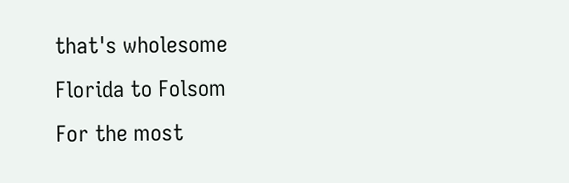that's wholesome
Florida to Folsom
For the most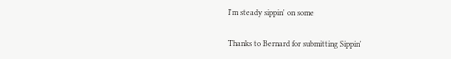I'm steady sippin' on some

Thanks to Bernard for submitting Sippin'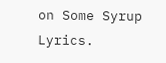on Some Syrup Lyrics.